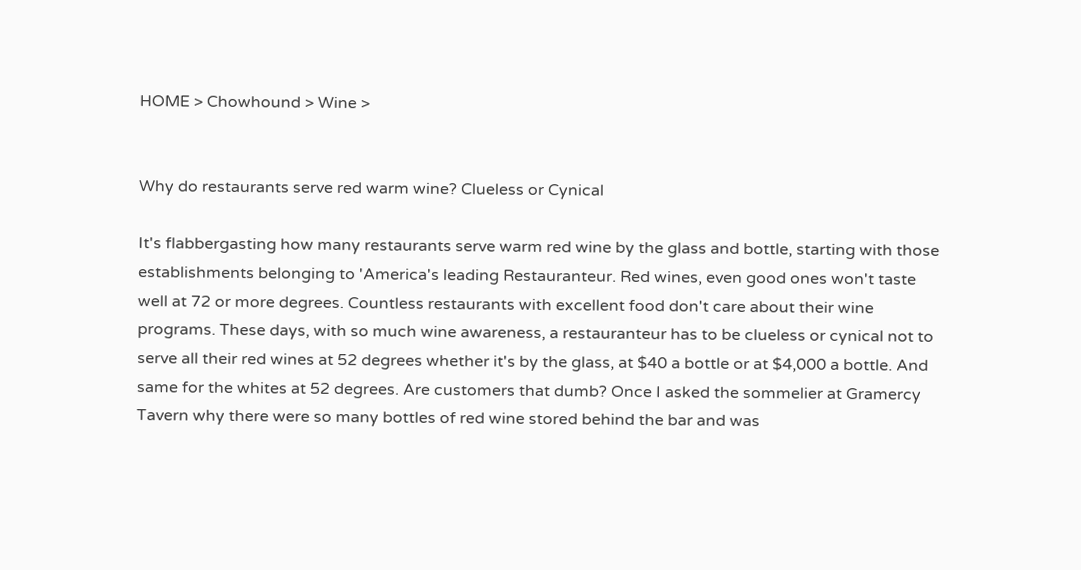HOME > Chowhound > Wine >


Why do restaurants serve red warm wine? Clueless or Cynical

It's flabbergasting how many restaurants serve warm red wine by the glass and bottle, starting with those establishments belonging to 'America's leading Restauranteur. Red wines, even good ones won't taste well at 72 or more degrees. Countless restaurants with excellent food don't care about their wine programs. These days, with so much wine awareness, a restauranteur has to be clueless or cynical not to serve all their red wines at 52 degrees whether it's by the glass, at $40 a bottle or at $4,000 a bottle. And same for the whites at 52 degrees. Are customers that dumb? Once I asked the sommelier at Gramercy Tavern why there were so many bottles of red wine stored behind the bar and was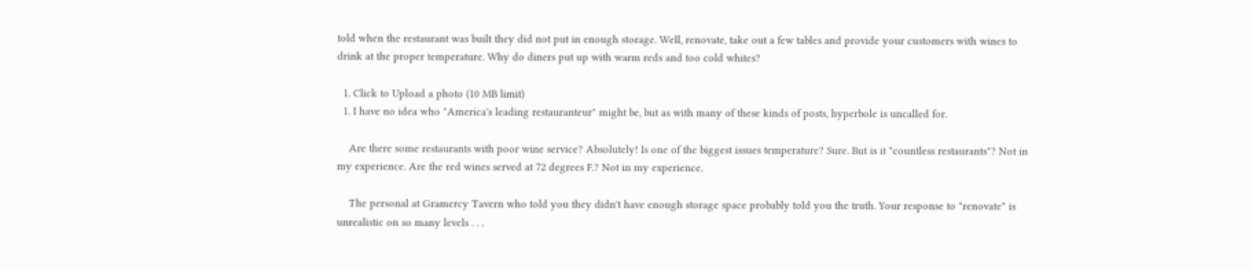told when the restaurant was built they did not put in enough storage. Well, renovate, take out a few tables and provide your customers with wines to drink at the proper temperature. Why do diners put up with warm reds and too cold whites?

  1. Click to Upload a photo (10 MB limit)
  1. I have no idea who "America's leading restauranteur" might be, but as with many of these kinds of posts, hyperbole is uncalled for.

    Are there some restaurants with poor wine service? Absolutely! Is one of the biggest issues temperature? Sure. But is it "countless restaurants"? Not in my experience. Are the red wines served at 72 degrees F.? Not in my experience.

    The personal at Gramercy Tavern who told you they didn't have enough storage space probably told you the truth. Your response to "renovate" is unrealistic on so many levels . . .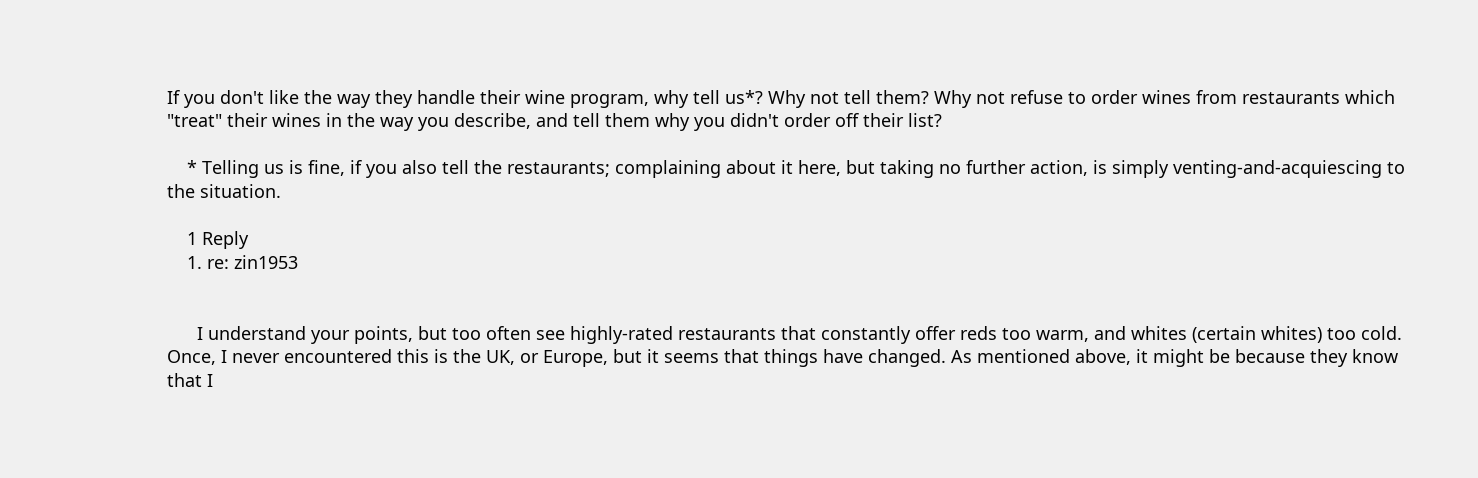If you don't like the way they handle their wine program, why tell us*? Why not tell them? Why not refuse to order wines from restaurants which "treat" their wines in the way you describe, and tell them why you didn't order off their list?

    * Telling us is fine, if you also tell the restaurants; complaining about it here, but taking no further action, is simply venting-and-acquiescing to the situation.

    1 Reply
    1. re: zin1953


      I understand your points, but too often see highly-rated restaurants that constantly offer reds too warm, and whites (certain whites) too cold. Once, I never encountered this is the UK, or Europe, but it seems that things have changed. As mentioned above, it might be because they know that I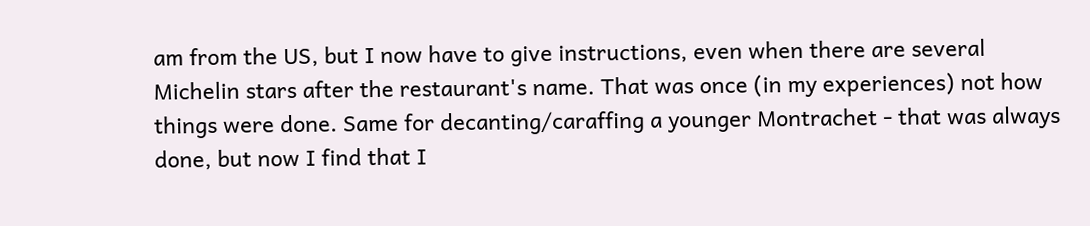am from the US, but I now have to give instructions, even when there are several Michelin stars after the restaurant's name. That was once (in my experiences) not how things were done. Same for decanting/caraffing a younger Montrachet - that was always done, but now I find that I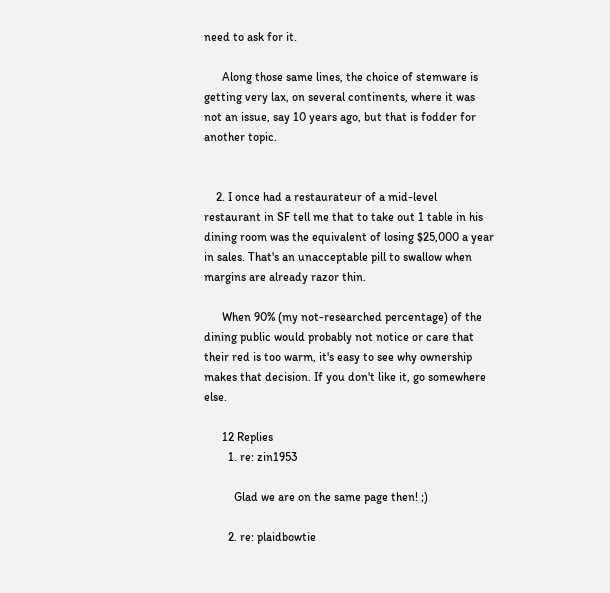need to ask for it.

      Along those same lines, the choice of stemware is getting very lax, on several continents, where it was not an issue, say 10 years ago, but that is fodder for another topic.


    2. I once had a restaurateur of a mid-level restaurant in SF tell me that to take out 1 table in his dining room was the equivalent of losing $25,000 a year in sales. That's an unacceptable pill to swallow when margins are already razor thin.

      When 90% (my not-researched percentage) of the dining public would probably not notice or care that their red is too warm, it's easy to see why ownership makes that decision. If you don't like it, go somewhere else.

      12 Replies
        1. re: zin1953

          Glad we are on the same page then! ;)

        2. re: plaidbowtie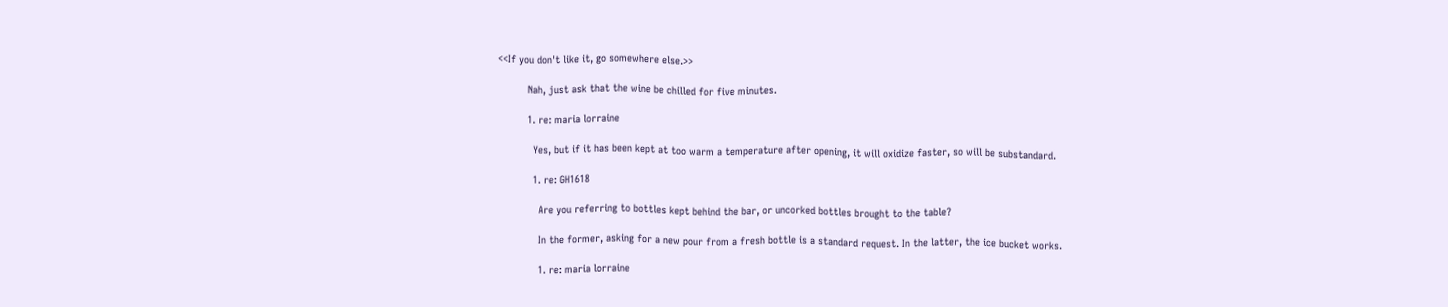<<If you don't like it, go somewhere else.>>

          Nah, just ask that the wine be chilled for five minutes.

          1. re: maria lorraine

            Yes, but if it has been kept at too warm a temperature after opening, it will oxidize faster, so will be substandard.

            1. re: GH1618

              Are you referring to bottles kept behind the bar, or uncorked bottles brought to the table?

              In the former, asking for a new pour from a fresh bottle is a standard request. In the latter, the ice bucket works.

              1. re: maria lorraine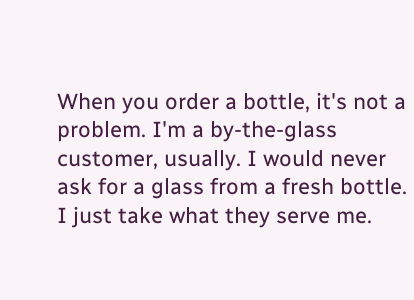When you order a bottle, it's not a problem. I'm a by-the-glass customer, usually. I would never ask for a glass from a fresh bottle. I just take what they serve me.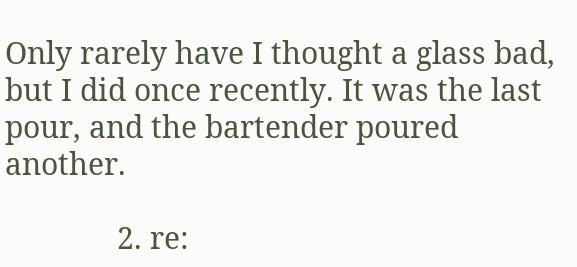Only rarely have I thought a glass bad, but I did once recently. It was the last pour, and the bartender poured another.

              2. re: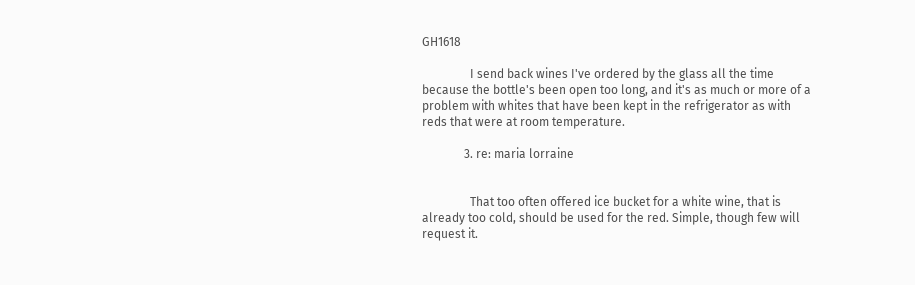GH1618

                I send back wines I've ordered by the glass all the time because the bottle's been open too long, and it's as much or more of a problem with whites that have been kept in the refrigerator as with reds that were at room temperature.

              3. re: maria lorraine


                That too often offered ice bucket for a white wine, that is already too cold, should be used for the red. Simple, though few will request it.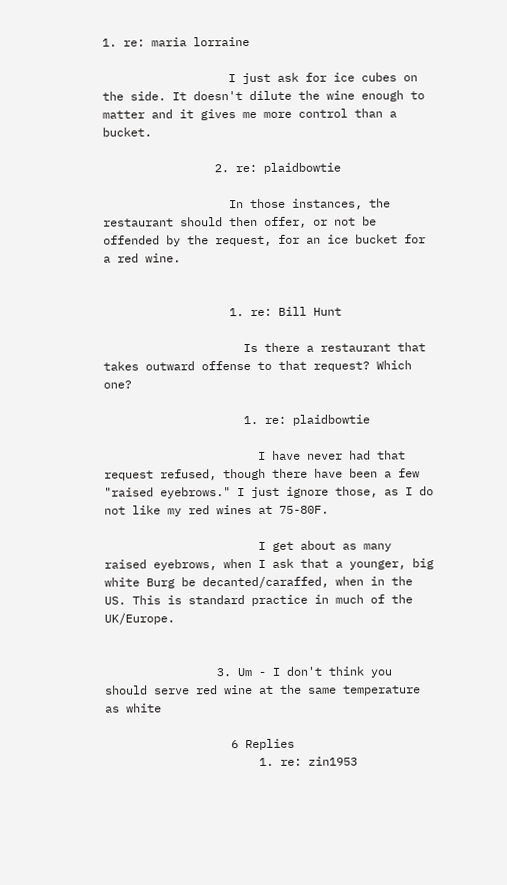1. re: maria lorraine

                  I just ask for ice cubes on the side. It doesn't dilute the wine enough to matter and it gives me more control than a bucket.

                2. re: plaidbowtie

                  In those instances, the restaurant should then offer, or not be offended by the request, for an ice bucket for a red wine.


                  1. re: Bill Hunt

                    Is there a restaurant that takes outward offense to that request? Which one?

                    1. re: plaidbowtie

                      I have never had that request refused, though there have been a few "raised eyebrows." I just ignore those, as I do not like my red wines at 75-80F.

                      I get about as many raised eyebrows, when I ask that a younger, big white Burg be decanted/caraffed, when in the US. This is standard practice in much of the UK/Europe.


                3. Um - I don't think you should serve red wine at the same temperature as white

                  6 Replies
                      1. re: zin1953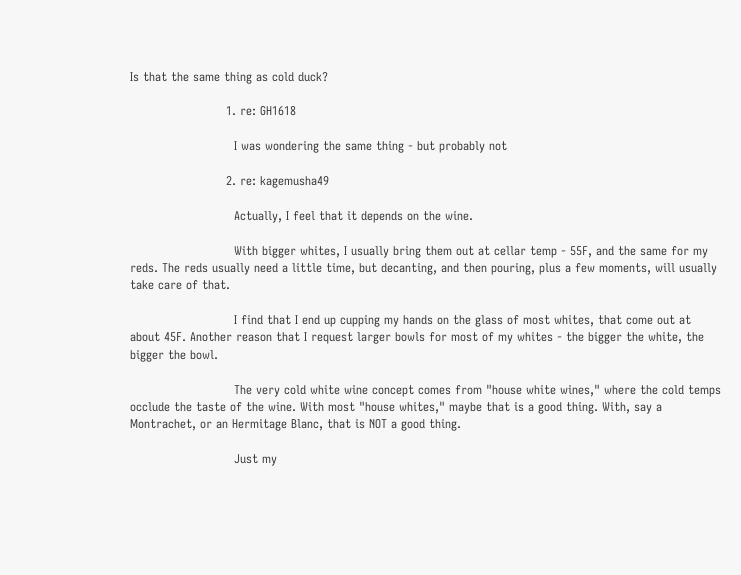Is that the same thing as cold duck?

                        1. re: GH1618

                          I was wondering the same thing - but probably not

                        2. re: kagemusha49

                          Actually, I feel that it depends on the wine.

                          With bigger whites, I usually bring them out at cellar temp - 55F, and the same for my reds. The reds usually need a little time, but decanting, and then pouring, plus a few moments, will usually take care of that.

                          I find that I end up cupping my hands on the glass of most whites, that come out at about 45F. Another reason that I request larger bowls for most of my whites - the bigger the white, the bigger the bowl.

                          The very cold white wine concept comes from "house white wines," where the cold temps occlude the taste of the wine. With most "house whites," maybe that is a good thing. With, say a Montrachet, or an Hermitage Blanc, that is NOT a good thing.

                          Just my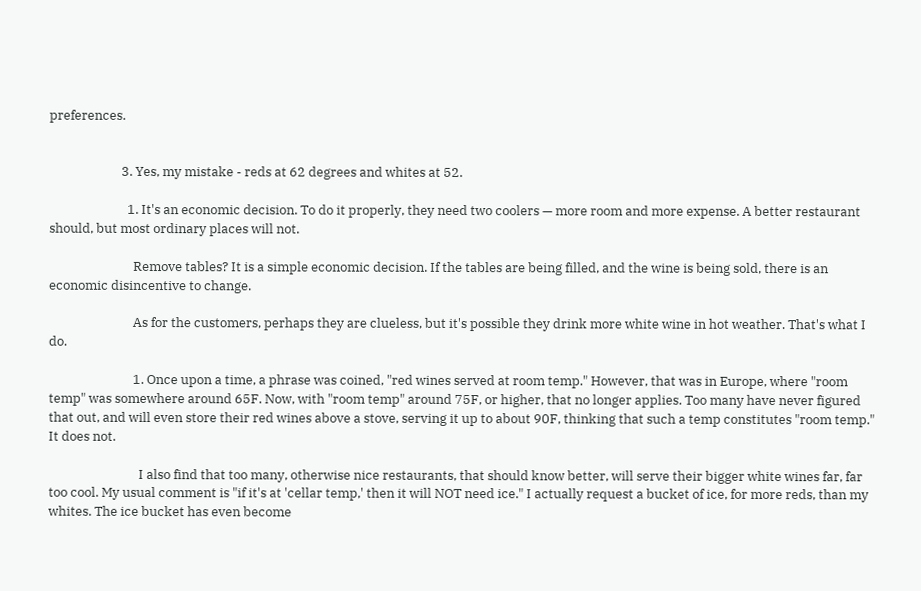preferences.


                        3. Yes, my mistake - reds at 62 degrees and whites at 52.

                          1. It's an economic decision. To do it properly, they need two coolers — more room and more expense. A better restaurant should, but most ordinary places will not.

                            Remove tables? It is a simple economic decision. If the tables are being filled, and the wine is being sold, there is an economic disincentive to change.

                            As for the customers, perhaps they are clueless, but it's possible they drink more white wine in hot weather. That's what I do.

                            1. Once upon a time, a phrase was coined, "red wines served at room temp." However, that was in Europe, where "room temp" was somewhere around 65F. Now, with "room temp" around 75F, or higher, that no longer applies. Too many have never figured that out, and will even store their red wines above a stove, serving it up to about 90F, thinking that such a temp constitutes "room temp." It does not.

                              I also find that too many, otherwise nice restaurants, that should know better, will serve their bigger white wines far, far too cool. My usual comment is "if it's at 'cellar temp,' then it will NOT need ice." I actually request a bucket of ice, for more reds, than my whites. The ice bucket has even become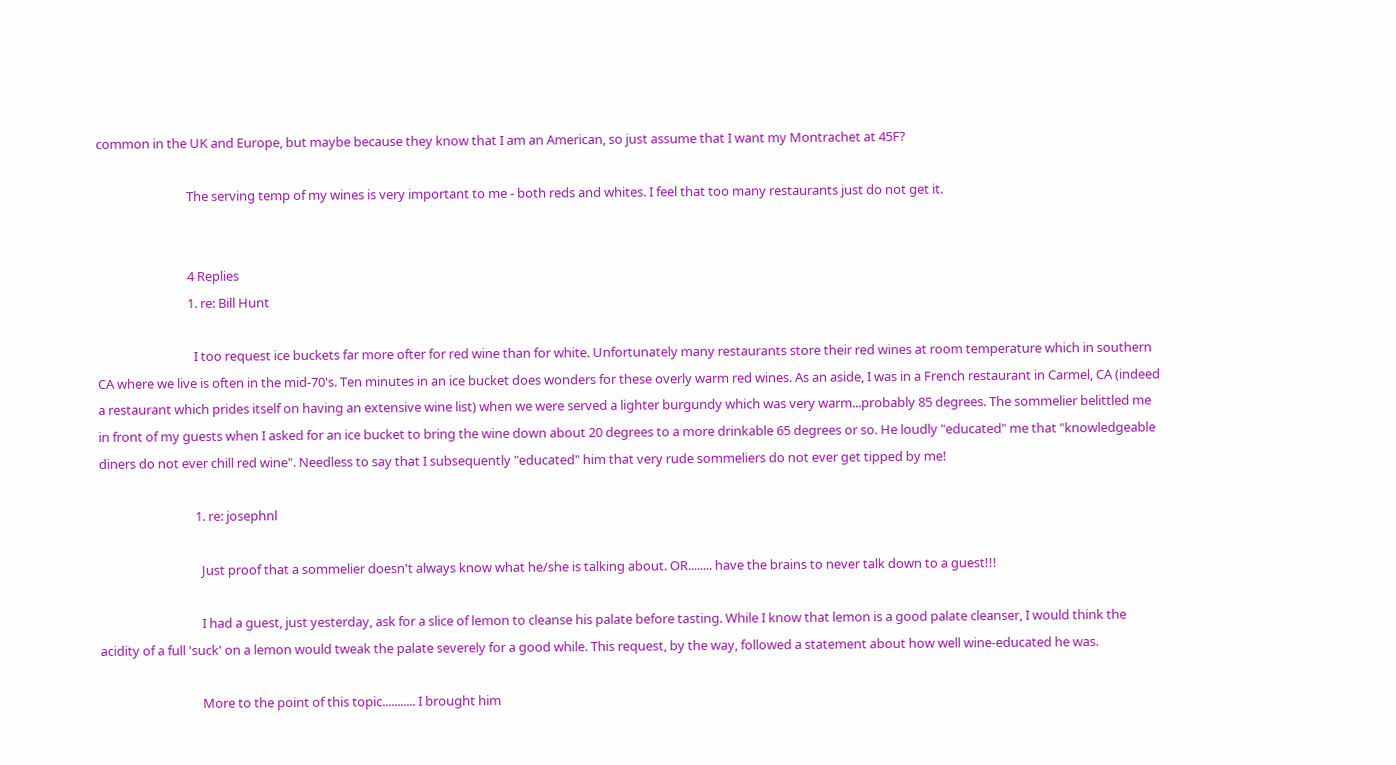common in the UK and Europe, but maybe because they know that I am an American, so just assume that I want my Montrachet at 45F?

                              The serving temp of my wines is very important to me - both reds and whites. I feel that too many restaurants just do not get it.


                              4 Replies
                              1. re: Bill Hunt

                                I too request ice buckets far more ofter for red wine than for white. Unfortunately many restaurants store their red wines at room temperature which in southern CA where we live is often in the mid-70's. Ten minutes in an ice bucket does wonders for these overly warm red wines. As an aside, I was in a French restaurant in Carmel, CA (indeed a restaurant which prides itself on having an extensive wine list) when we were served a lighter burgundy which was very warm...probably 85 degrees. The sommelier belittled me in front of my guests when I asked for an ice bucket to bring the wine down about 20 degrees to a more drinkable 65 degrees or so. He loudly "educated" me that "knowledgeable diners do not ever chill red wine". Needless to say that I subsequently "educated" him that very rude sommeliers do not ever get tipped by me!

                                1. re: josephnl

                                  Just proof that a sommelier doesn't always know what he/she is talking about. OR........ have the brains to never talk down to a guest!!!

                                  I had a guest, just yesterday, ask for a slice of lemon to cleanse his palate before tasting. While I know that lemon is a good palate cleanser, I would think the acidity of a full 'suck' on a lemon would tweak the palate severely for a good while. This request, by the way, followed a statement about how well wine-educated he was.

                                  More to the point of this topic........... I brought him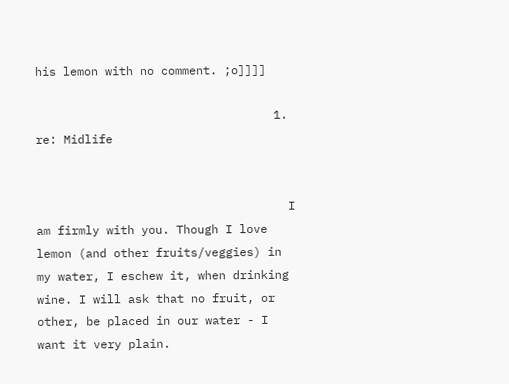his lemon with no comment. ;o]]]]

                                  1. re: Midlife


                                    I am firmly with you. Though I love lemon (and other fruits/veggies) in my water, I eschew it, when drinking wine. I will ask that no fruit, or other, be placed in our water - I want it very plain.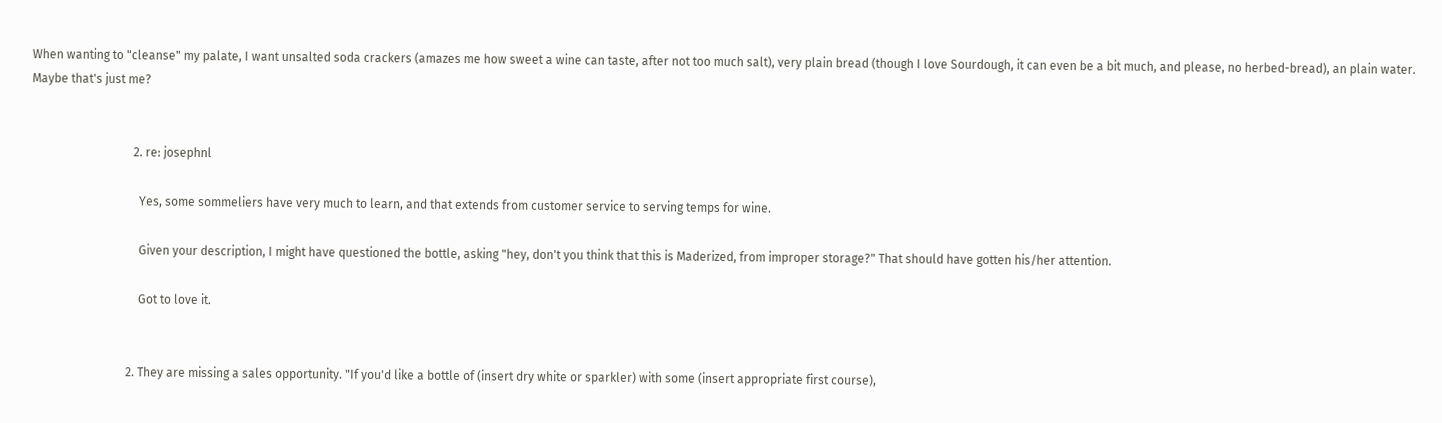When wanting to "cleanse" my palate, I want unsalted soda crackers (amazes me how sweet a wine can taste, after not too much salt), very plain bread (though I love Sourdough, it can even be a bit much, and please, no herbed-bread), an plain water. Maybe that's just me?


                                  2. re: josephnl

                                    Yes, some sommeliers have very much to learn, and that extends from customer service to serving temps for wine.

                                    Given your description, I might have questioned the bottle, asking "hey, don't you think that this is Maderized, from improper storage?" That should have gotten his/her attention.

                                    Got to love it.


                                2. They are missing a sales opportunity. "If you'd like a bottle of (insert dry white or sparkler) with some (insert appropriate first course),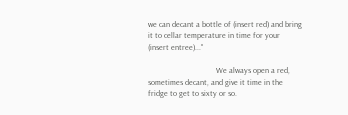we can decant a bottle of (insert red) and bring it to cellar temperature in time for your (insert entree)..."

                                  We always open a red, sometimes decant, and give it time in the fridge to get to sixty or so.